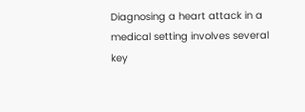Diagnosing a heart attack in a medical setting involves several key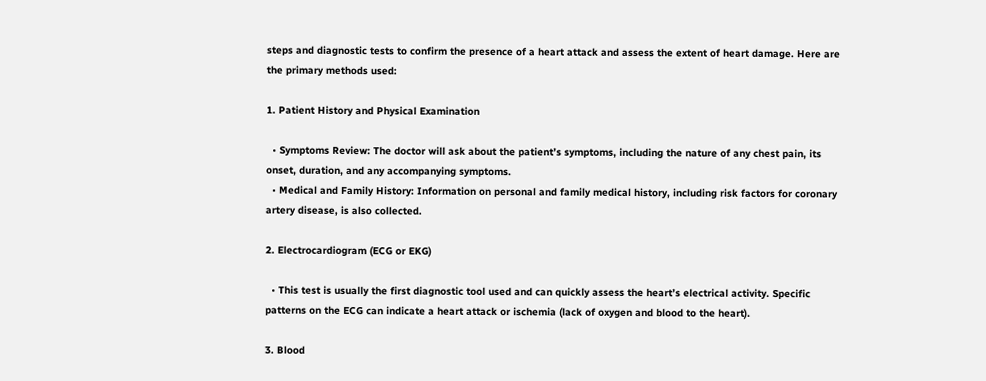steps and diagnostic tests to confirm the presence of a heart attack and assess the extent of heart damage. Here are the primary methods used:

1. Patient History and Physical Examination

  • Symptoms Review: The doctor will ask about the patient’s symptoms, including the nature of any chest pain, its onset, duration, and any accompanying symptoms.
  • Medical and Family History: Information on personal and family medical history, including risk factors for coronary artery disease, is also collected.

2. Electrocardiogram (ECG or EKG)

  • This test is usually the first diagnostic tool used and can quickly assess the heart’s electrical activity. Specific patterns on the ECG can indicate a heart attack or ischemia (lack of oxygen and blood to the heart).

3. Blood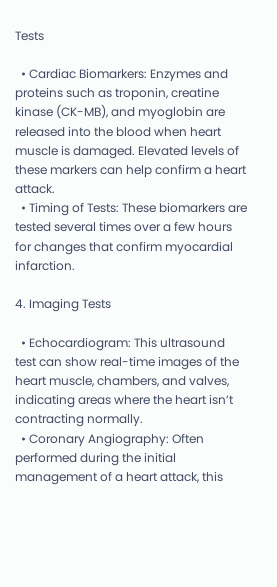Tests

  • Cardiac Biomarkers: Enzymes and proteins such as troponin, creatine kinase (CK-MB), and myoglobin are released into the blood when heart muscle is damaged. Elevated levels of these markers can help confirm a heart attack.
  • Timing of Tests: These biomarkers are tested several times over a few hours for changes that confirm myocardial infarction.

4. Imaging Tests

  • Echocardiogram: This ultrasound test can show real-time images of the heart muscle, chambers, and valves, indicating areas where the heart isn’t contracting normally.
  • Coronary Angiography: Often performed during the initial management of a heart attack, this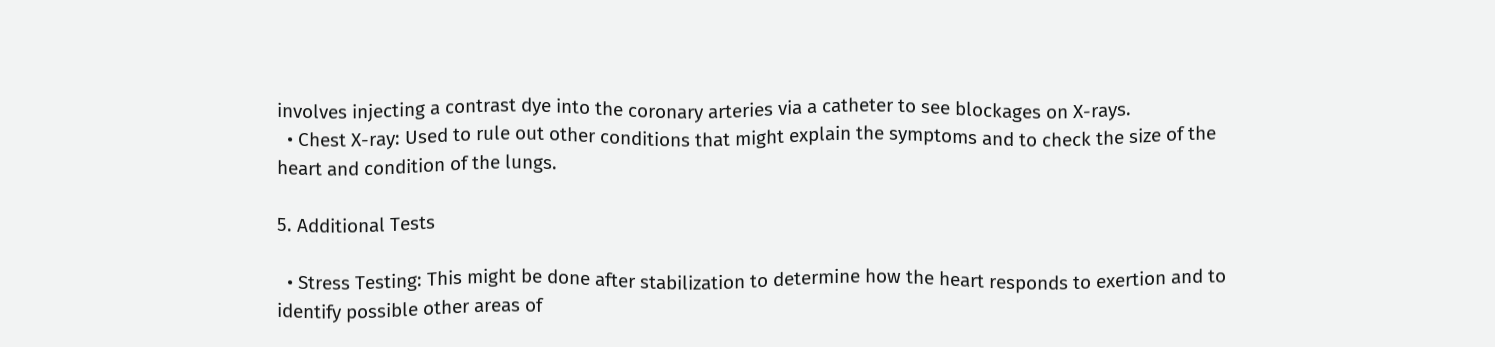involves injecting a contrast dye into the coronary arteries via a catheter to see blockages on X-rays.
  • Chest X-ray: Used to rule out other conditions that might explain the symptoms and to check the size of the heart and condition of the lungs.

5. Additional Tests

  • Stress Testing: This might be done after stabilization to determine how the heart responds to exertion and to identify possible other areas of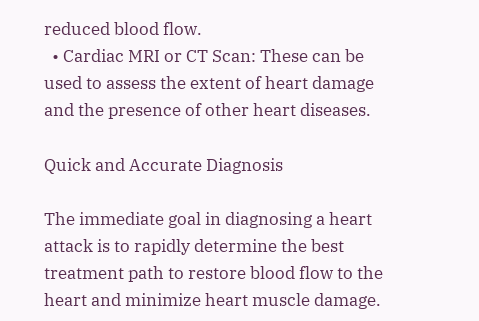reduced blood flow.
  • Cardiac MRI or CT Scan: These can be used to assess the extent of heart damage and the presence of other heart diseases.

Quick and Accurate Diagnosis

The immediate goal in diagnosing a heart attack is to rapidly determine the best treatment path to restore blood flow to the heart and minimize heart muscle damage.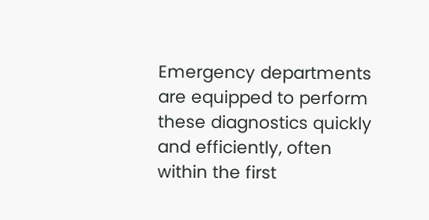Emergency departments are equipped to perform these diagnostics quickly and efficiently, often within the first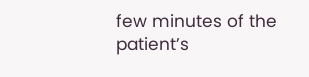few minutes of the patient’s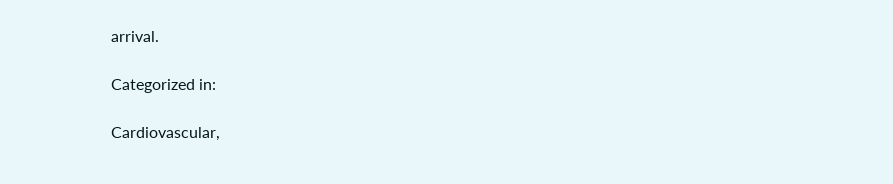arrival.

Categorized in:

Cardiovascular,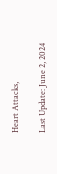Heart Attacks,

Last Update: June 2, 2024